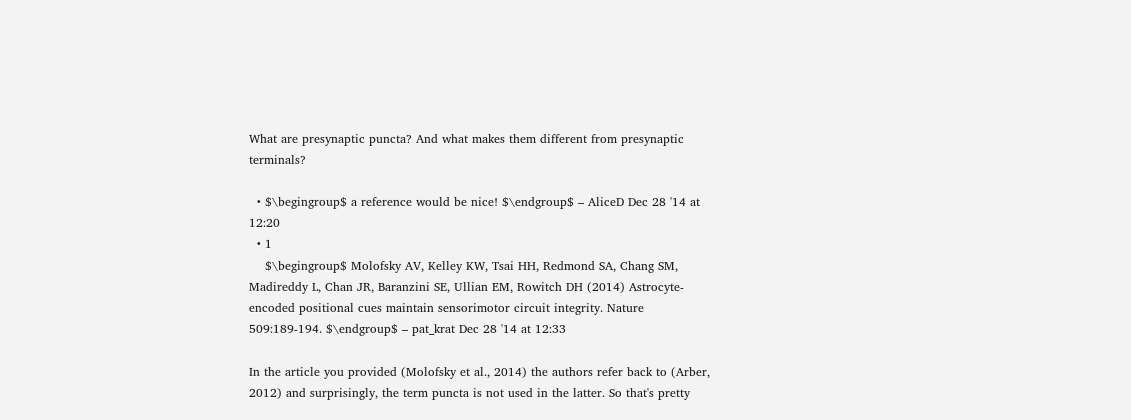What are presynaptic puncta? And what makes them different from presynaptic terminals?

  • $\begingroup$ a reference would be nice! $\endgroup$ – AliceD Dec 28 '14 at 12:20
  • 1
    $\begingroup$ Molofsky AV, Kelley KW, Tsai HH, Redmond SA, Chang SM, Madireddy L, Chan JR, Baranzini SE, Ullian EM, Rowitch DH (2014) Astrocyte-encoded positional cues maintain sensorimotor circuit integrity. Nature 509:189-194. $\endgroup$ – pat_krat Dec 28 '14 at 12:33

In the article you provided (Molofsky et al., 2014) the authors refer back to (Arber, 2012) and surprisingly, the term puncta is not used in the latter. So that's pretty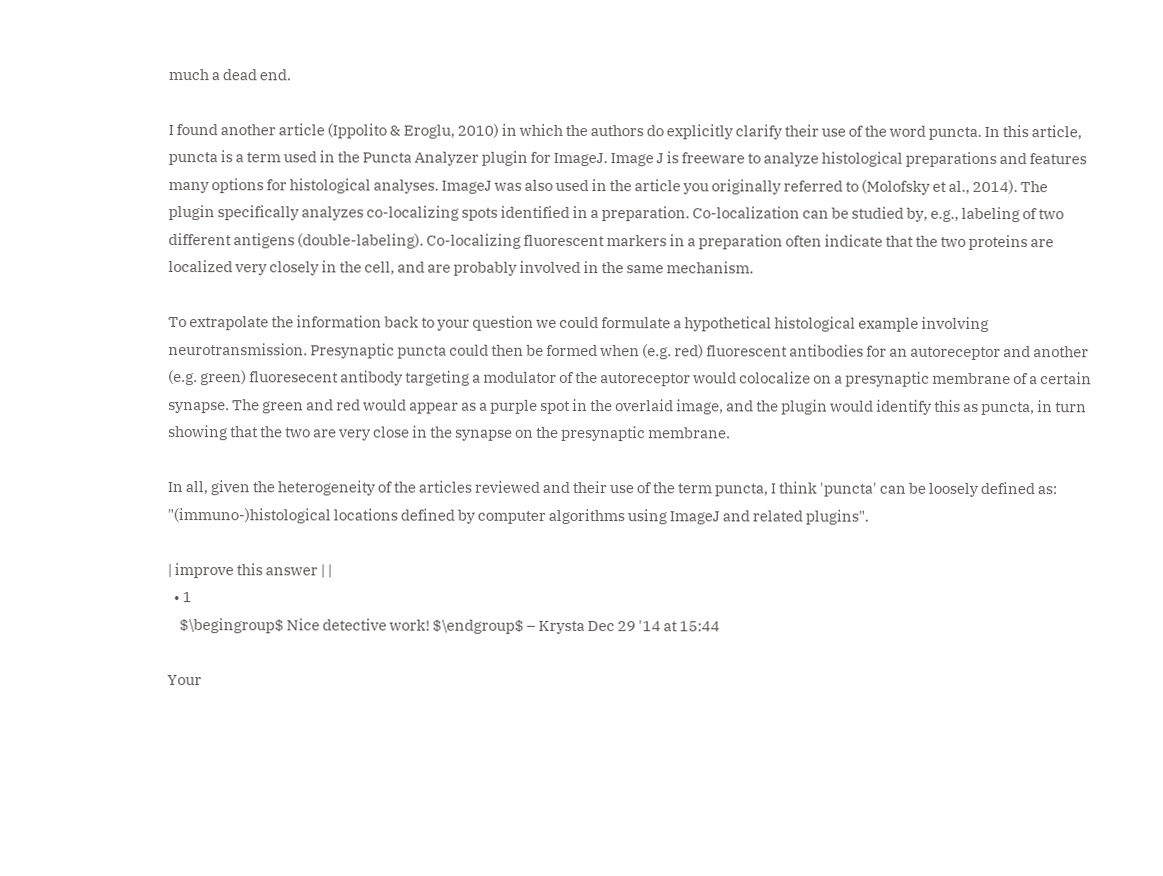much a dead end.

I found another article (Ippolito & Eroglu, 2010) in which the authors do explicitly clarify their use of the word puncta. In this article, puncta is a term used in the Puncta Analyzer plugin for ImageJ. Image J is freeware to analyze histological preparations and features many options for histological analyses. ImageJ was also used in the article you originally referred to (Molofsky et al., 2014). The plugin specifically analyzes co-localizing spots identified in a preparation. Co-localization can be studied by, e.g., labeling of two different antigens (double-labeling). Co-localizing fluorescent markers in a preparation often indicate that the two proteins are localized very closely in the cell, and are probably involved in the same mechanism.

To extrapolate the information back to your question we could formulate a hypothetical histological example involving neurotransmission. Presynaptic puncta could then be formed when (e.g. red) fluorescent antibodies for an autoreceptor and another (e.g. green) fluoresecent antibody targeting a modulator of the autoreceptor would colocalize on a presynaptic membrane of a certain synapse. The green and red would appear as a purple spot in the overlaid image, and the plugin would identify this as puncta, in turn showing that the two are very close in the synapse on the presynaptic membrane.

In all, given the heterogeneity of the articles reviewed and their use of the term puncta, I think 'puncta' can be loosely defined as: "(immuno-)histological locations defined by computer algorithms using ImageJ and related plugins".

| improve this answer | |
  • 1
    $\begingroup$ Nice detective work! $\endgroup$ – Krysta Dec 29 '14 at 15:44

Your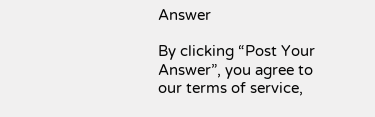Answer

By clicking “Post Your Answer”, you agree to our terms of service,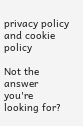privacy policy and cookie policy

Not the answer you're looking for?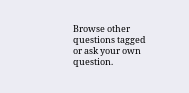Browse other questions tagged or ask your own question.